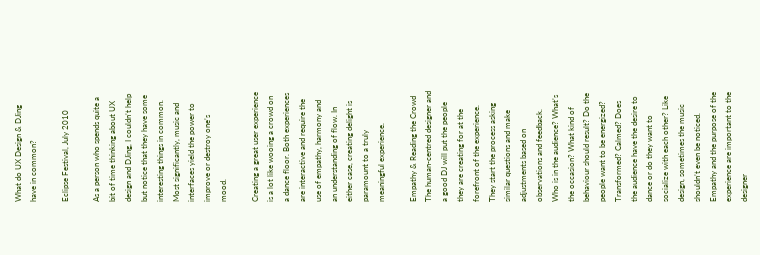What do UX Design & DJing have in common?

Eclipse Festival, July 2010

As a person who spends quite a bit of time thinking about UX design and DJing, I couldn’t help but notice that they have some interesting things in common. Most significantly, music and interfaces yield the power to improve or destroy one’s mood.

Creating a great user experience is a lot like wooing a crowd on a dance floor. Both experiences are interactive and require the use of empathy, harmony and an understanding of flow. In either case, creating delight is paramount to a truly meaningful experience.

Empathy & Reading the Crowd
The human-centred designer and a good DJ will put the people they are creating for at the forefront of the experience. They start the process asking similar questions and make adjustments based on observations and feedback. Who is in the audience? What’s the occasion? What kind of behaviour should result? Do the people want to be energized? Transformed? Calmed? Does the audience have the desire to dance or do they want to socialize with each other? Like design, sometimes the music shouldn’t even be noticed. Empathy and the purpose of the experience are important to the designer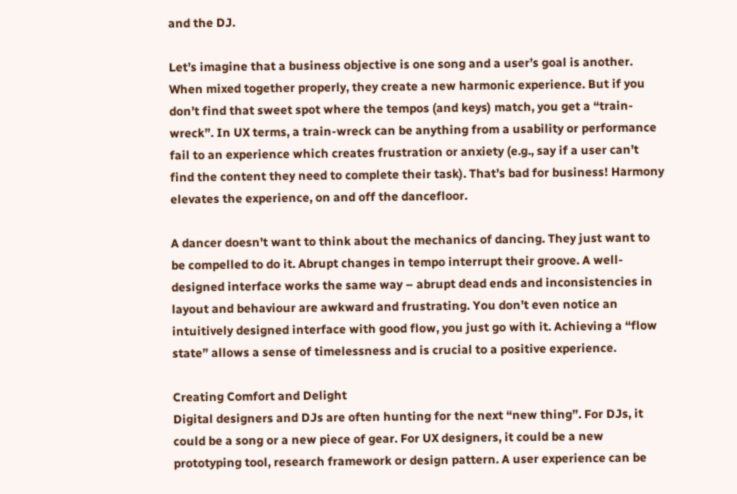and the DJ.

Let’s imagine that a business objective is one song and a user’s goal is another. When mixed together properly, they create a new harmonic experience. But if you don’t find that sweet spot where the tempos (and keys) match, you get a “train-wreck”. In UX terms, a train-wreck can be anything from a usability or performance fail to an experience which creates frustration or anxiety (e.g., say if a user can’t find the content they need to complete their task). That’s bad for business! Harmony elevates the experience, on and off the dancefloor.

A dancer doesn’t want to think about the mechanics of dancing. They just want to be compelled to do it. Abrupt changes in tempo interrupt their groove. A well-designed interface works the same way – abrupt dead ends and inconsistencies in layout and behaviour are awkward and frustrating. You don’t even notice an intuitively designed interface with good flow, you just go with it. Achieving a “flow state” allows a sense of timelessness and is crucial to a positive experience.

Creating Comfort and Delight
Digital designers and DJs are often hunting for the next “new thing”. For DJs, it could be a song or a new piece of gear. For UX designers, it could be a new prototyping tool, research framework or design pattern. A user experience can be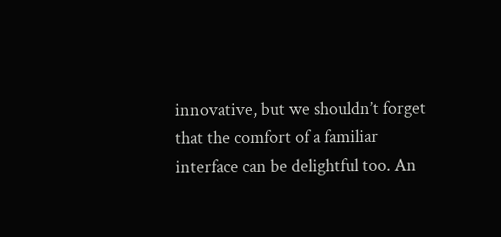innovative, but we shouldn’t forget that the comfort of a familiar interface can be delightful too. An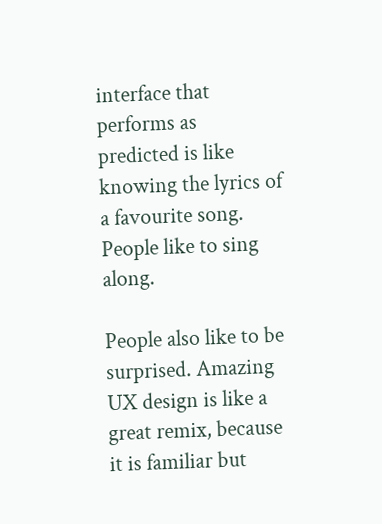interface that performs as predicted is like knowing the lyrics of a favourite song. People like to sing along.

People also like to be surprised. Amazing UX design is like a great remix, because it is familiar but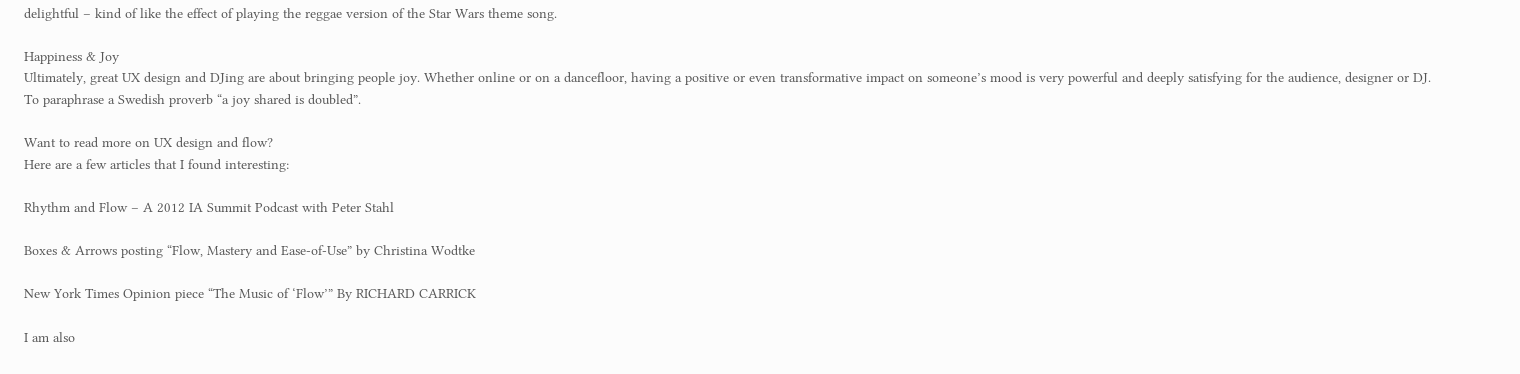delightful – kind of like the effect of playing the reggae version of the Star Wars theme song.

Happiness & Joy
Ultimately, great UX design and DJing are about bringing people joy. Whether online or on a dancefloor, having a positive or even transformative impact on someone’s mood is very powerful and deeply satisfying for the audience, designer or DJ. To paraphrase a Swedish proverb “a joy shared is doubled”.

Want to read more on UX design and flow?
Here are a few articles that I found interesting:

Rhythm and Flow – A 2012 IA Summit Podcast with Peter Stahl

Boxes & Arrows posting “Flow, Mastery and Ease-of-Use” by Christina Wodtke

New York Times Opinion piece “The Music of ‘Flow’” By RICHARD CARRICK

I am also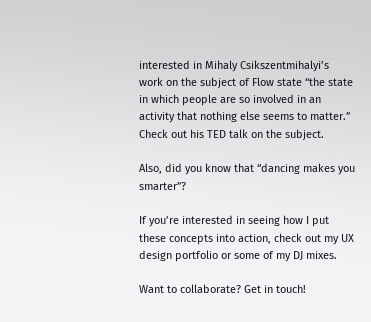interested in Mihaly Csikszentmihalyi’s work on the subject of Flow state “the state in which people are so involved in an activity that nothing else seems to matter.” Check out his TED talk on the subject.

Also, did you know that “dancing makes you smarter”?

If you’re interested in seeing how I put these concepts into action, check out my UX design portfolio or some of my DJ mixes.

Want to collaborate? Get in touch!